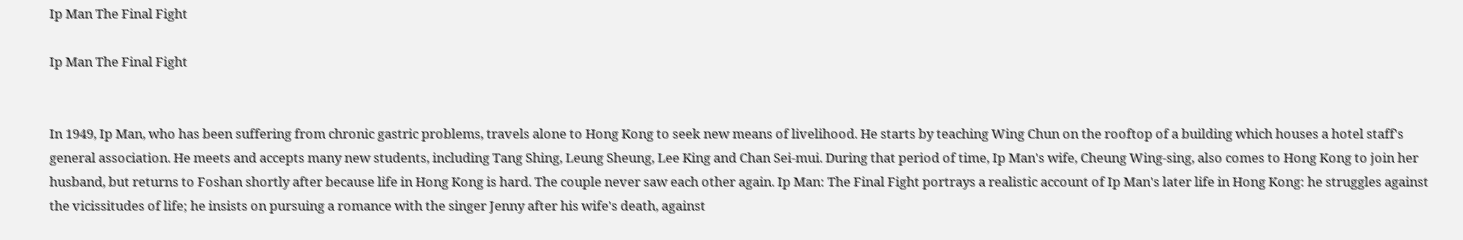Ip Man The Final Fight

Ip Man The Final Fight


In 1949, Ip Man, who has been suffering from chronic gastric problems, travels alone to Hong Kong to seek new means of livelihood. He starts by teaching Wing Chun on the rooftop of a building which houses a hotel staff's general association. He meets and accepts many new students, including Tang Shing, Leung Sheung, Lee King and Chan Sei-mui. During that period of time, Ip Man's wife, Cheung Wing-sing, also comes to Hong Kong to join her husband, but returns to Foshan shortly after because life in Hong Kong is hard. The couple never saw each other again. Ip Man: The Final Fight portrays a realistic account of Ip Man's later life in Hong Kong: he struggles against the vicissitudes of life; he insists on pursuing a romance with the singer Jenny after his wife's death, against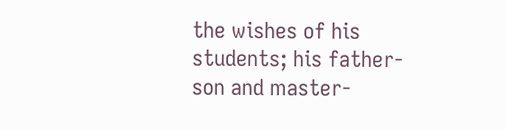the wishes of his students; his father-son and master-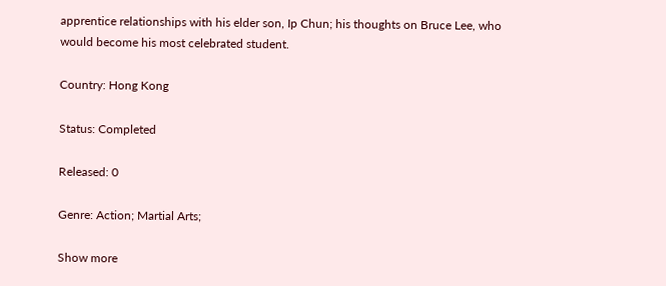apprentice relationships with his elder son, Ip Chun; his thoughts on Bruce Lee, who would become his most celebrated student.

Country: Hong Kong

Status: Completed

Released: 0

Genre: Action; Martial Arts;

Show more